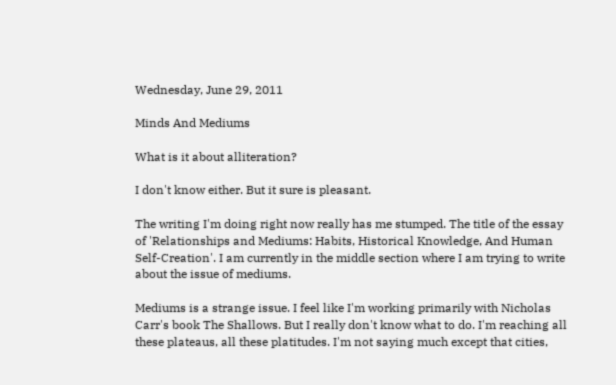Wednesday, June 29, 2011

Minds And Mediums

What is it about alliteration?

I don't know either. But it sure is pleasant.

The writing I'm doing right now really has me stumped. The title of the essay of 'Relationships and Mediums: Habits, Historical Knowledge, And Human Self-Creation'. I am currently in the middle section where I am trying to write about the issue of mediums.

Mediums is a strange issue. I feel like I'm working primarily with Nicholas Carr's book The Shallows. But I really don't know what to do. I'm reaching all these plateaus, all these platitudes. I'm not saying much except that cities,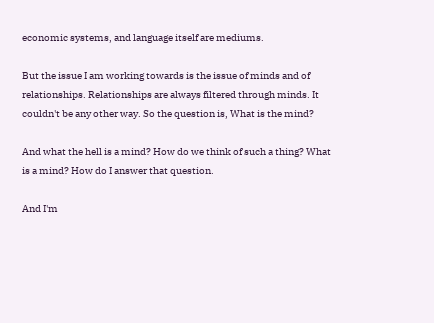economic systems, and language itself are mediums.

But the issue I am working towards is the issue of minds and of relationships. Relationships are always filtered through minds. It couldn't be any other way. So the question is, What is the mind?

And what the hell is a mind? How do we think of such a thing? What is a mind? How do I answer that question.

And I'm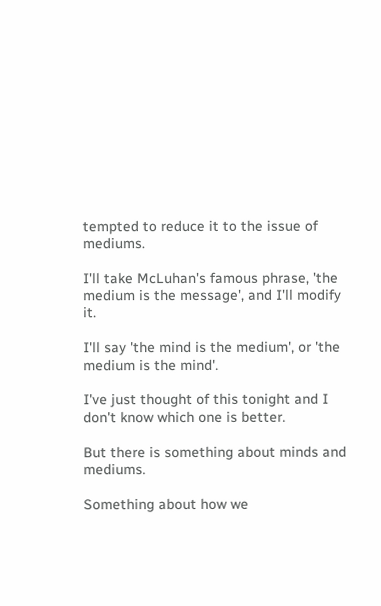tempted to reduce it to the issue of mediums.

I'll take McLuhan's famous phrase, 'the medium is the message', and I'll modify it.

I'll say 'the mind is the medium', or 'the medium is the mind'.

I've just thought of this tonight and I don't know which one is better.

But there is something about minds and mediums.

Something about how we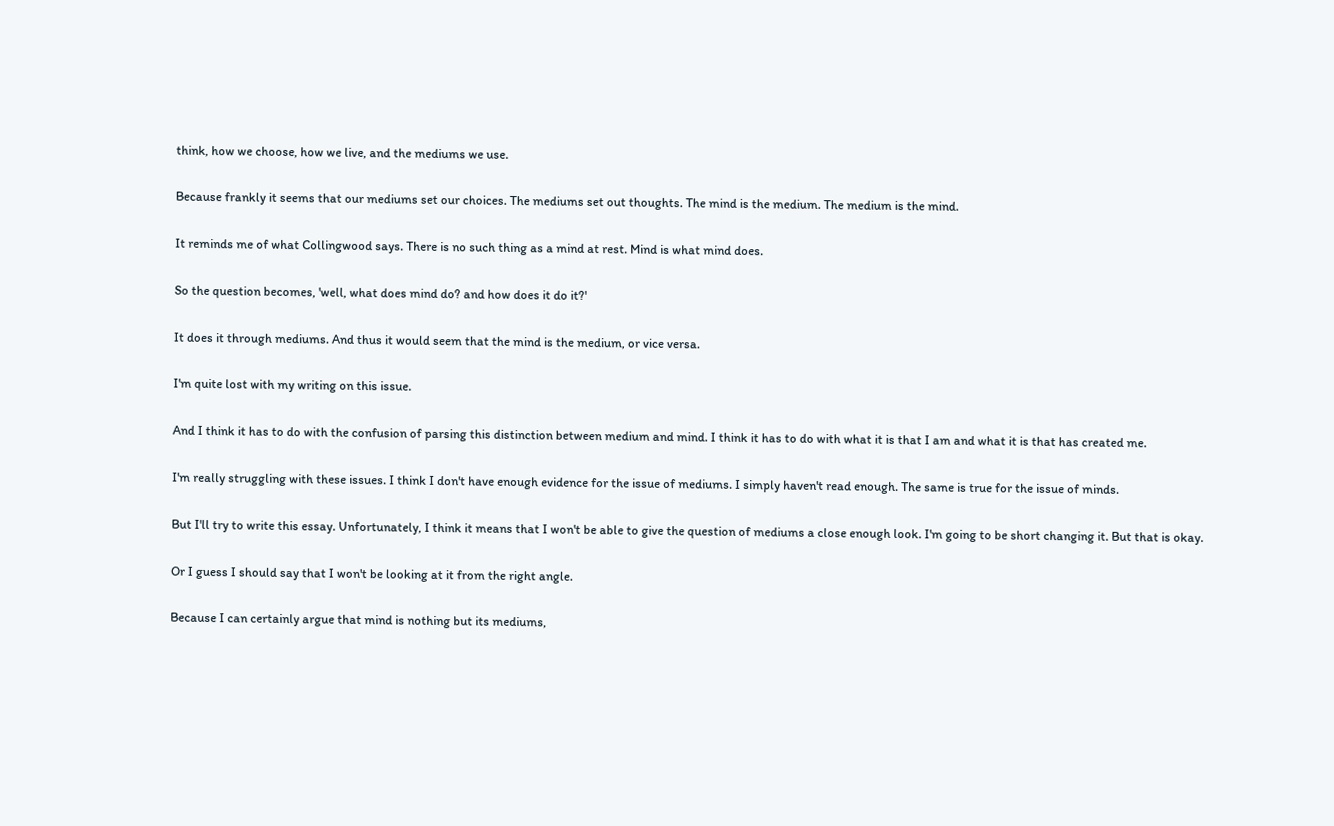think, how we choose, how we live, and the mediums we use.

Because frankly it seems that our mediums set our choices. The mediums set out thoughts. The mind is the medium. The medium is the mind.

It reminds me of what Collingwood says. There is no such thing as a mind at rest. Mind is what mind does.

So the question becomes, 'well, what does mind do? and how does it do it?'

It does it through mediums. And thus it would seem that the mind is the medium, or vice versa.

I'm quite lost with my writing on this issue.

And I think it has to do with the confusion of parsing this distinction between medium and mind. I think it has to do with what it is that I am and what it is that has created me.

I'm really struggling with these issues. I think I don't have enough evidence for the issue of mediums. I simply haven't read enough. The same is true for the issue of minds.

But I'll try to write this essay. Unfortunately, I think it means that I won't be able to give the question of mediums a close enough look. I'm going to be short changing it. But that is okay.

Or I guess I should say that I won't be looking at it from the right angle.

Because I can certainly argue that mind is nothing but its mediums,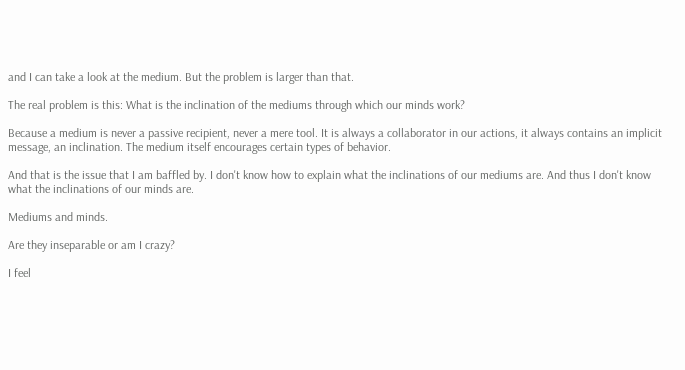and I can take a look at the medium. But the problem is larger than that.

The real problem is this: What is the inclination of the mediums through which our minds work?

Because a medium is never a passive recipient, never a mere tool. It is always a collaborator in our actions, it always contains an implicit message, an inclination. The medium itself encourages certain types of behavior.

And that is the issue that I am baffled by. I don't know how to explain what the inclinations of our mediums are. And thus I don't know what the inclinations of our minds are.

Mediums and minds.

Are they inseparable or am I crazy?

I feel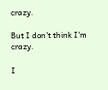crazy.

But I don't think I'm crazy.

I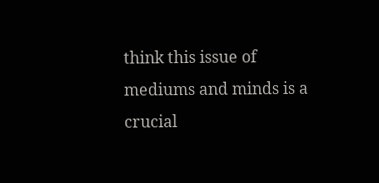think this issue of mediums and minds is a crucial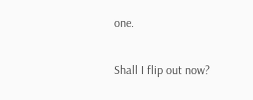one.

Shall I flip out now?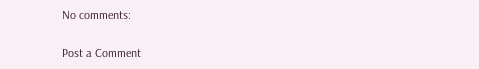No comments:

Post a Comment